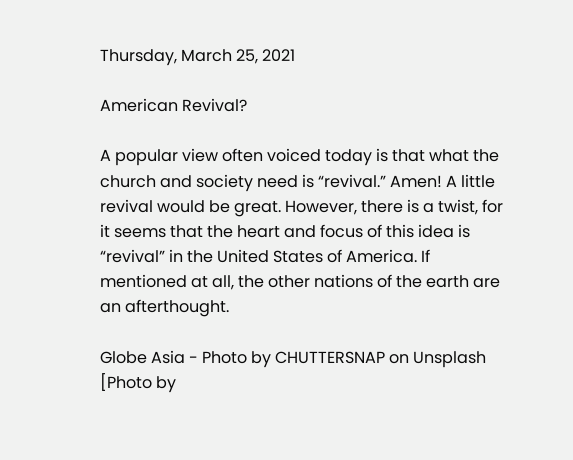Thursday, March 25, 2021

American Revival?

A popular view often voiced today is that what the church and society need is “revival.” Amen! A little revival would be great. However, there is a twist, for it seems that the heart and focus of this idea is “revival” in the United States of America. If mentioned at all, the other nations of the earth are an afterthought.

Globe Asia - Photo by CHUTTERSNAP on Unsplash
[Photo by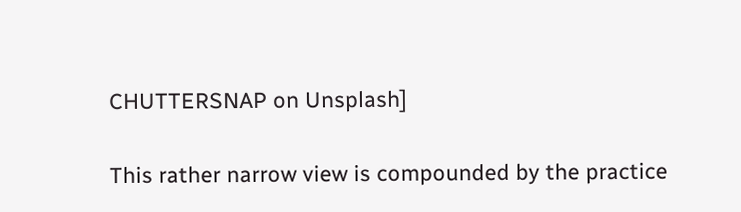CHUTTERSNAP on Unsplash]

This rather narrow view is compounded by the practice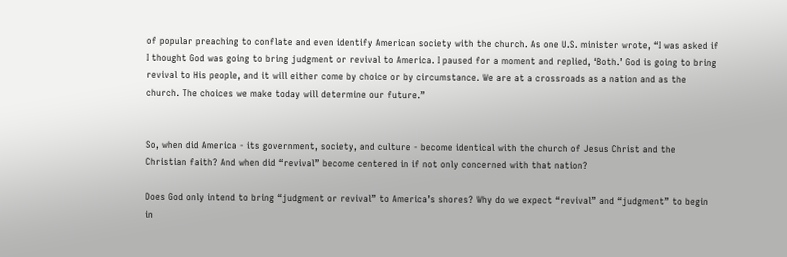of popular preaching to conflate and even identify American society with the church. As one U.S. minister wrote, “I was asked if I thought God was going to bring judgment or revival to America. I paused for a moment and replied, ‘Both.’ God is going to bring revival to His people, and it will either come by choice or by circumstance. We are at a crossroads as a nation and as the church. The choices we make today will determine our future.”


So, when did America - its government, society, and culture - become identical with the church of Jesus Christ and the Christian faith? And when did “revival” become centered in if not only concerned with that nation?

Does God only intend to bring “judgment or revival” to America’s shores? Why do we expect “revival” and “judgment” to begin in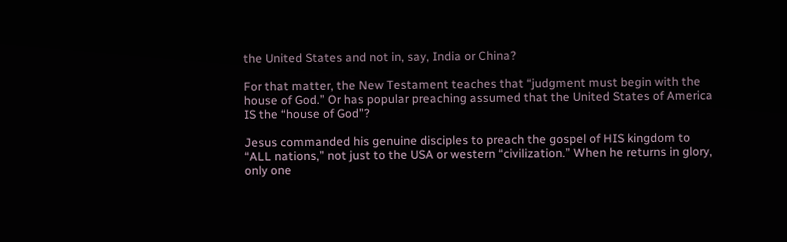the United States and not in, say, India or China?

For that matter, the New Testament teaches that “judgment must begin with the house of God.” Or has popular preaching assumed that the United States of America IS the “house of God”?

Jesus commanded his genuine disciples to preach the gospel of HIS kingdom to “ALL nations,” not just to the USA or western “civilization.” When he returns in glory, only one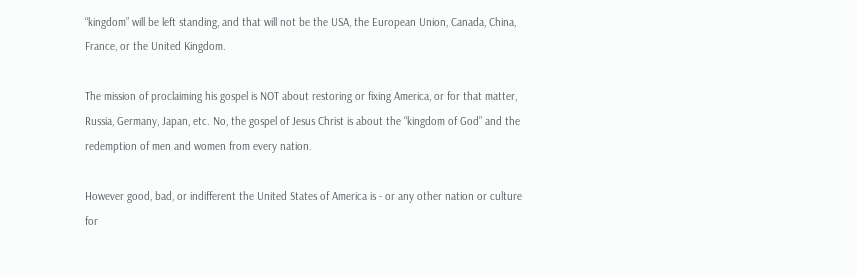“kingdom” will be left standing, and that will not be the USA, the European Union, Canada, China, France, or the United Kingdom.

The mission of proclaiming his gospel is NOT about restoring or fixing America, or for that matter, Russia, Germany, Japan, etc. No, the gospel of Jesus Christ is about the “kingdom of God” and the redemption of men and women from every nation.

However good, bad, or indifferent the United States of America is - or any other nation or culture for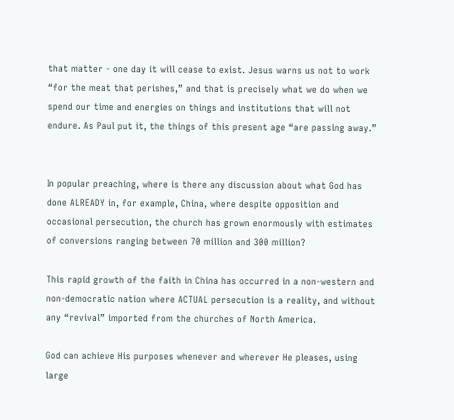that matter - one day it will cease to exist. Jesus warns us not to work “for the meat that perishes,” and that is precisely what we do when we spend our time and energies on things and institutions that will not endure. As Paul put it, the things of this present age “are passing away.”


In popular preaching, where is there any discussion about what God has done ALREADY in, for example, China, where despite opposition and occasional persecution, the church has grown enormously with estimates of conversions ranging between 70 million and 300 million?

This rapid growth of the faith in China has occurred in a non-western and non-democratic nation where ACTUAL persecution is a reality, and without any “revival” imported from the churches of North America.

God can achieve His purposes whenever and wherever He pleases, using large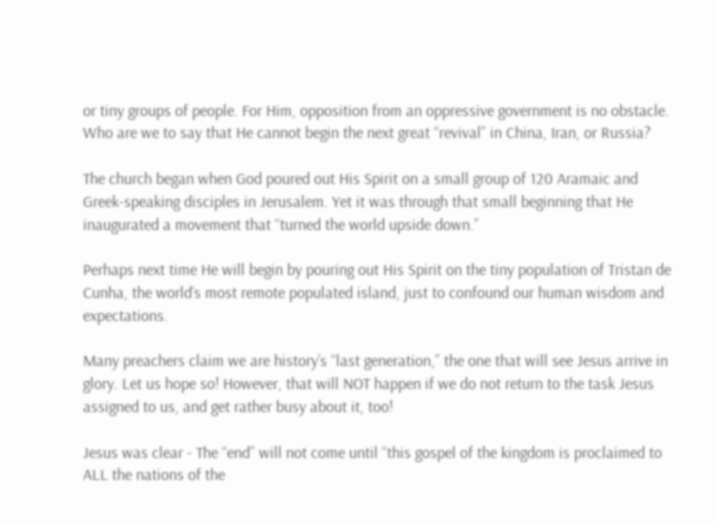or tiny groups of people. For Him, opposition from an oppressive government is no obstacle. Who are we to say that He cannot begin the next great “revival” in China, Iran, or Russia?

The church began when God poured out His Spirit on a small group of 120 Aramaic and Greek-speaking disciples in Jerusalem. Yet it was through that small beginning that He inaugurated a movement that “turned the world upside down.”

Perhaps next time He will begin by pouring out His Spirit on the tiny population of Tristan de Cunha, the world’s most remote populated island, just to confound our human wisdom and expectations.

Many preachers claim we are history’s “last generation,” the one that will see Jesus arrive in glory. Let us hope so! However, that will NOT happen if we do not return to the task Jesus assigned to us, and get rather busy about it, too!

Jesus was clear - The “end” will not come until “this gospel of the kingdom is proclaimed to ALL the nations of the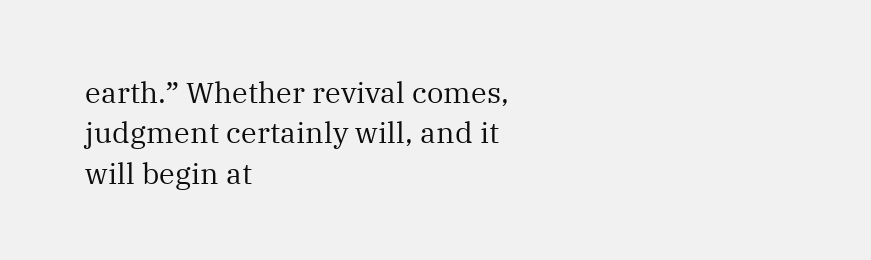earth.” Whether revival comes, judgment certainly will, and it will begin at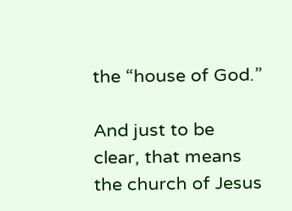the “house of God.”

And just to be clear, that means the church of Jesus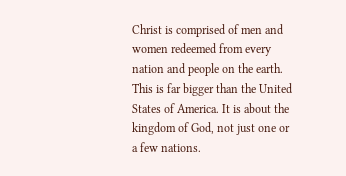Christ is comprised of men and women redeemed from every nation and people on the earth. This is far bigger than the United States of America. It is about the kingdom of God, not just one or a few nations.